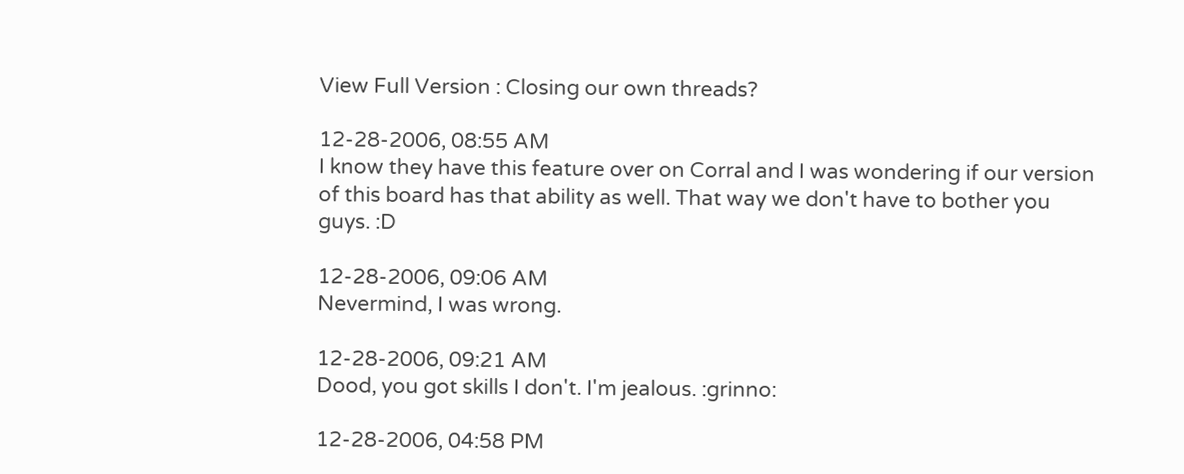View Full Version : Closing our own threads?

12-28-2006, 08:55 AM
I know they have this feature over on Corral and I was wondering if our version of this board has that ability as well. That way we don't have to bother you guys. :D

12-28-2006, 09:06 AM
Nevermind, I was wrong.

12-28-2006, 09:21 AM
Dood, you got skills I don't. I'm jealous. :grinno:

12-28-2006, 04:58 PM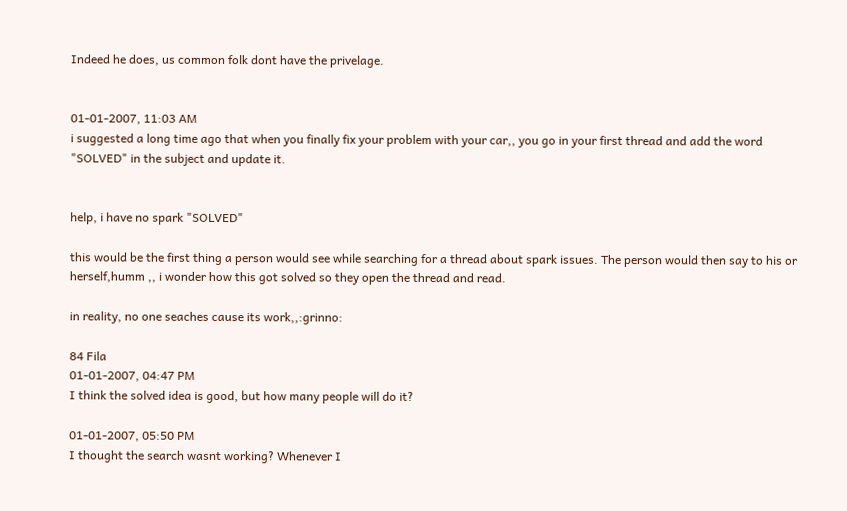Indeed he does, us common folk dont have the privelage.


01-01-2007, 11:03 AM
i suggested a long time ago that when you finally fix your problem with your car,, you go in your first thread and add the word "SOLVED" in the subject and update it.


help, i have no spark "SOLVED"

this would be the first thing a person would see while searching for a thread about spark issues. The person would then say to his or herself,humm ,, i wonder how this got solved so they open the thread and read.

in reality, no one seaches cause its work,,:grinno:

84 Fila
01-01-2007, 04:47 PM
I think the solved idea is good, but how many people will do it?

01-01-2007, 05:50 PM
I thought the search wasnt working? Whenever I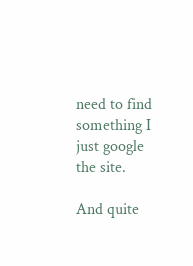need to find something I just google the site.

And quite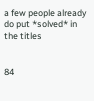a few people already do put *solved* in the titles


84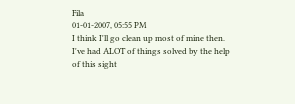Fila
01-01-2007, 05:55 PM
I think I'll go clean up most of mine then. I've had ALOT of things solved by the help of this sight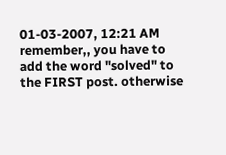01-03-2007, 12:21 AM
remember,, you have to add the word "solved" to the FIRST post. otherwise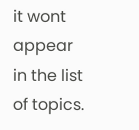it wont appear in the list of topics.